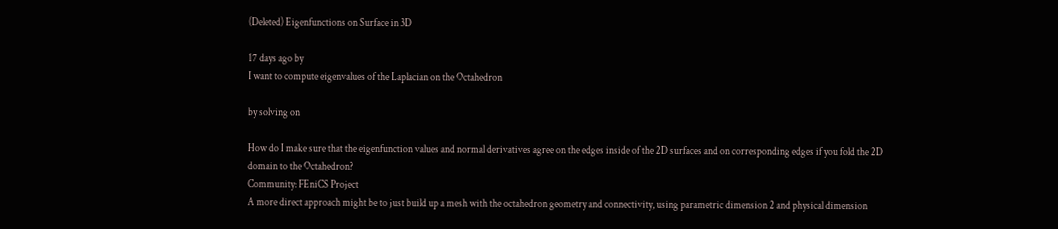(Deleted) Eigenfunctions on Surface in 3D

17 days ago by
I want to compute eigenvalues of the Laplacian on the Octahedron

by solving on

How do I make sure that the eigenfunction values and normal derivatives agree on the edges inside of the 2D surfaces and on corresponding edges if you fold the 2D domain to the Octahedron?
Community: FEniCS Project
A more direct approach might be to just build up a mesh with the octahedron geometry and connectivity, using parametric dimension 2 and physical dimension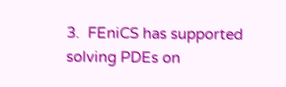3.  FEniCS has supported solving PDEs on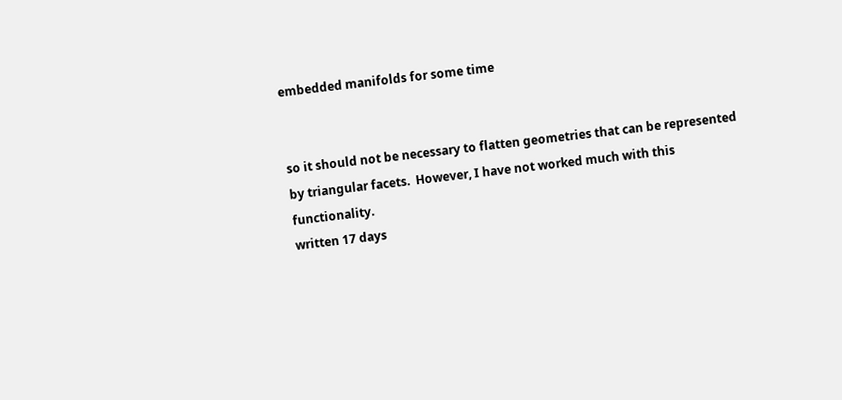embedded manifolds for some time


so it should not be necessary to flatten geometries that can be represented by triangular facets.  However, I have not worked much with this functionality.
written 17 days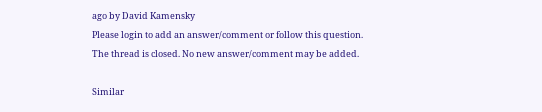ago by David Kamensky
Please login to add an answer/comment or follow this question.
The thread is closed. No new answer/comment may be added.

Similar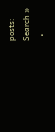posts:
Search »
  •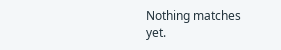Nothing matches yet.